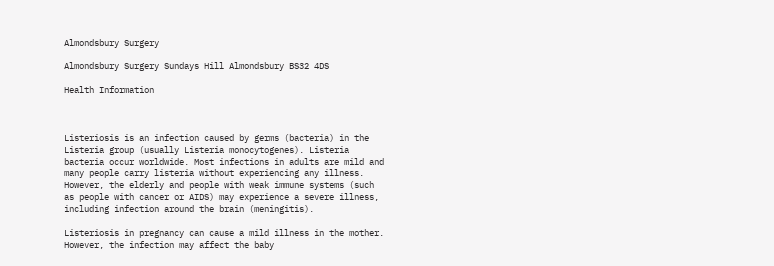Almondsbury Surgery

Almondsbury Surgery Sundays Hill Almondsbury BS32 4DS

Health Information



Listeriosis is an infection caused by germs (bacteria) in the Listeria group (usually Listeria monocytogenes). Listeria bacteria occur worldwide. Most infections in adults are mild and many people carry listeria without experiencing any illness. However, the elderly and people with weak immune systems (such as people with cancer or AIDS) may experience a severe illness, including infection around the brain (meningitis).

Listeriosis in pregnancy can cause a mild illness in the mother. However, the infection may affect the baby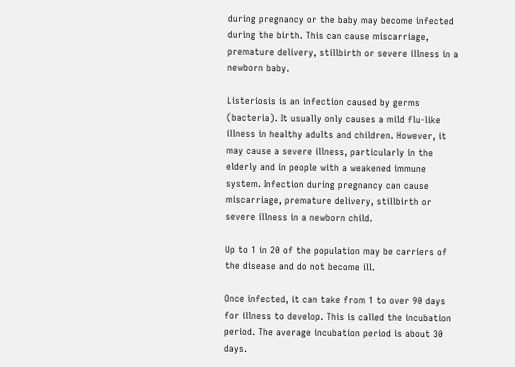during pregnancy or the baby may become infected during the birth. This can cause miscarriage, premature delivery, stillbirth or severe illness in a newborn baby.

Listeriosis is an infection caused by germs (bacteria). It usually only causes a mild flu-like illness in healthy adults and children. However, it may cause a severe illness, particularly in the elderly and in people with a weakened immune system. Infection during pregnancy can cause miscarriage, premature delivery, stillbirth or severe illness in a newborn child.

Up to 1 in 20 of the population may be carriers of the disease and do not become ill.

Once infected, it can take from 1 to over 90 days for illness to develop. This is called the incubation period. The average incubation period is about 30 days.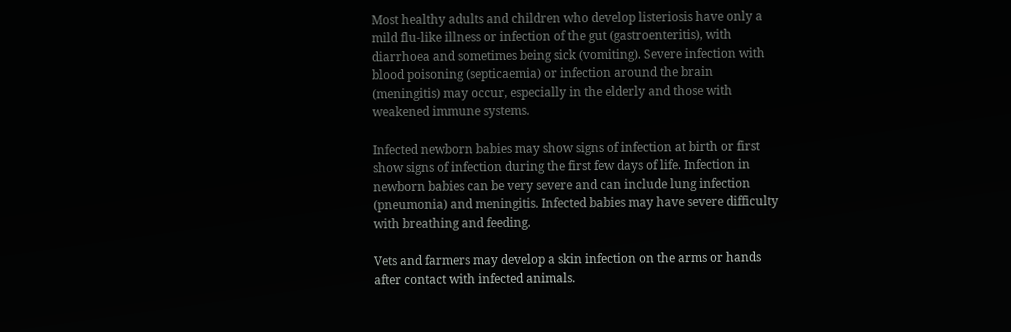Most healthy adults and children who develop listeriosis have only a mild flu-like illness or infection of the gut (gastroenteritis), with diarrhoea and sometimes being sick (vomiting). Severe infection with blood poisoning (septicaemia) or infection around the brain (meningitis) may occur, especially in the elderly and those with weakened immune systems.

Infected newborn babies may show signs of infection at birth or first show signs of infection during the first few days of life. Infection in newborn babies can be very severe and can include lung infection (pneumonia) and meningitis. Infected babies may have severe difficulty with breathing and feeding.

Vets and farmers may develop a skin infection on the arms or hands after contact with infected animals.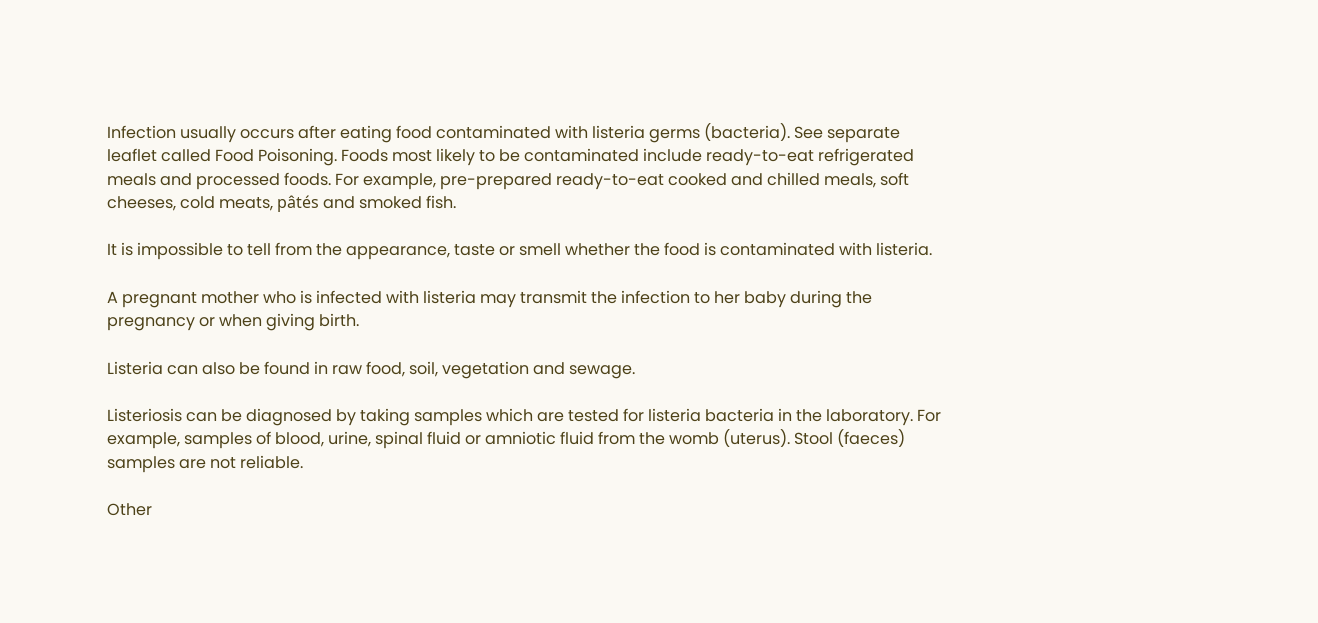Infection usually occurs after eating food contaminated with listeria germs (bacteria). See separate leaflet called Food Poisoning. Foods most likely to be contaminated include ready-to-eat refrigerated meals and processed foods. For example, pre-prepared ready-to-eat cooked and chilled meals, soft cheeses, cold meats, pâtés and smoked fish.

It is impossible to tell from the appearance, taste or smell whether the food is contaminated with listeria.

A pregnant mother who is infected with listeria may transmit the infection to her baby during the pregnancy or when giving birth.

Listeria can also be found in raw food, soil, vegetation and sewage.

Listeriosis can be diagnosed by taking samples which are tested for listeria bacteria in the laboratory. For example, samples of blood, urine, spinal fluid or amniotic fluid from the womb (uterus). Stool (faeces) samples are not reliable.

Other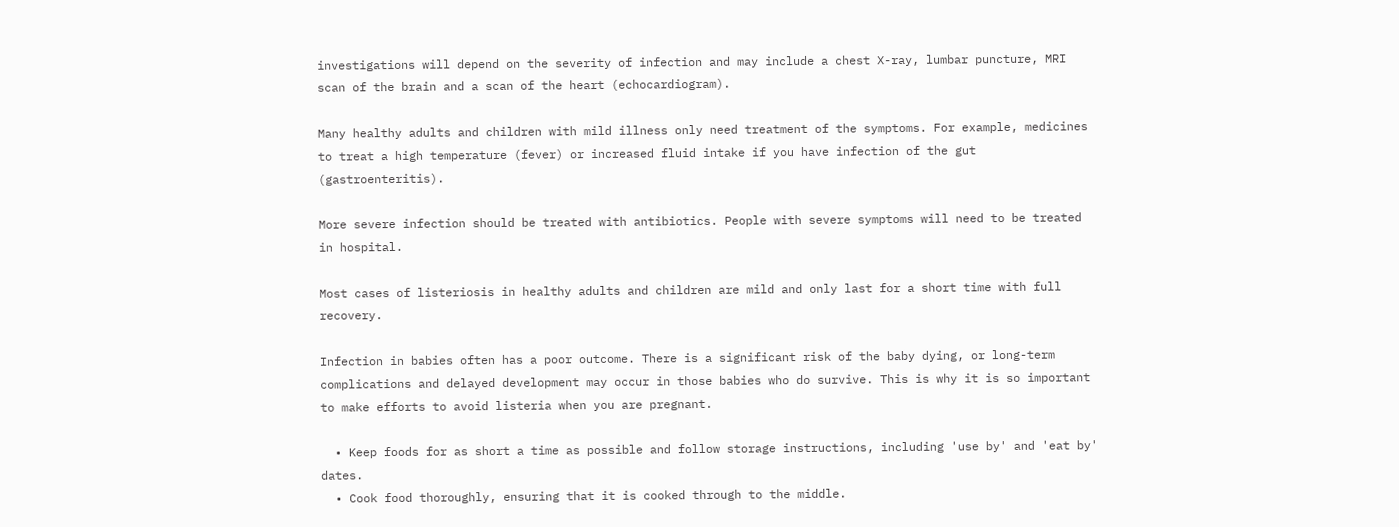investigations will depend on the severity of infection and may include a chest X-ray, lumbar puncture, MRI scan of the brain and a scan of the heart (echocardiogram).

Many healthy adults and children with mild illness only need treatment of the symptoms. For example, medicines to treat a high temperature (fever) or increased fluid intake if you have infection of the gut (gastroenteritis).

More severe infection should be treated with antibiotics. People with severe symptoms will need to be treated in hospital.

Most cases of listeriosis in healthy adults and children are mild and only last for a short time with full recovery.

Infection in babies often has a poor outcome. There is a significant risk of the baby dying, or long-term complications and delayed development may occur in those babies who do survive. This is why it is so important to make efforts to avoid listeria when you are pregnant.

  • Keep foods for as short a time as possible and follow storage instructions, including 'use by' and 'eat by' dates.
  • Cook food thoroughly, ensuring that it is cooked through to the middle.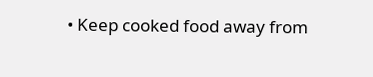• Keep cooked food away from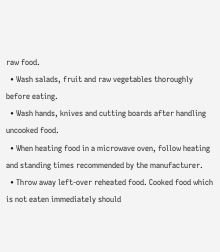raw food.
  • Wash salads, fruit and raw vegetables thoroughly before eating.
  • Wash hands, knives and cutting boards after handling uncooked food.
  • When heating food in a microwave oven, follow heating and standing times recommended by the manufacturer.
  • Throw away left-over reheated food. Cooked food which is not eaten immediately should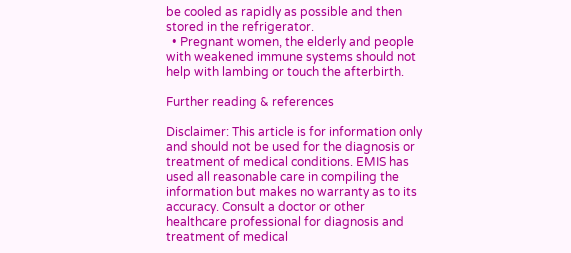be cooled as rapidly as possible and then stored in the refrigerator.
  • Pregnant women, the elderly and people with weakened immune systems should not help with lambing or touch the afterbirth.

Further reading & references

Disclaimer: This article is for information only and should not be used for the diagnosis or treatment of medical conditions. EMIS has used all reasonable care in compiling the information but makes no warranty as to its accuracy. Consult a doctor or other healthcare professional for diagnosis and treatment of medical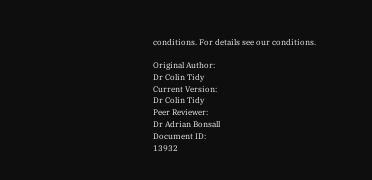conditions. For details see our conditions.

Original Author:
Dr Colin Tidy
Current Version:
Dr Colin Tidy
Peer Reviewer:
Dr Adrian Bonsall
Document ID:
13932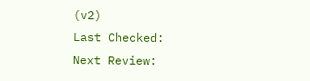(v2)
Last Checked:
Next Review: